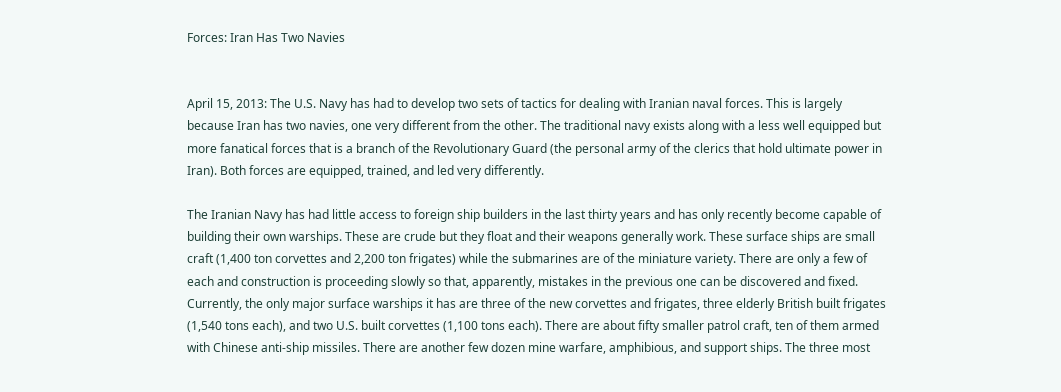Forces: Iran Has Two Navies


April 15, 2013: The U.S. Navy has had to develop two sets of tactics for dealing with Iranian naval forces. This is largely because Iran has two navies, one very different from the other. The traditional navy exists along with a less well equipped but more fanatical forces that is a branch of the Revolutionary Guard (the personal army of the clerics that hold ultimate power in Iran). Both forces are equipped, trained, and led very differently.

The Iranian Navy has had little access to foreign ship builders in the last thirty years and has only recently become capable of building their own warships. These are crude but they float and their weapons generally work. These surface ships are small craft (1,400 ton corvettes and 2,200 ton frigates) while the submarines are of the miniature variety. There are only a few of each and construction is proceeding slowly so that, apparently, mistakes in the previous one can be discovered and fixed. Currently, the only major surface warships it has are three of the new corvettes and frigates, three elderly British built frigates (1,540 tons each), and two U.S. built corvettes (1,100 tons each). There are about fifty smaller patrol craft, ten of them armed with Chinese anti-ship missiles. There are another few dozen mine warfare, amphibious, and support ships. The three most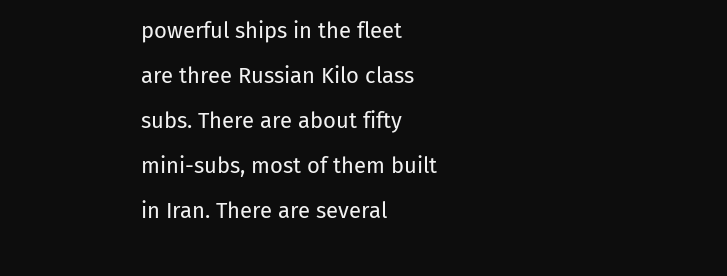powerful ships in the fleet are three Russian Kilo class subs. There are about fifty mini-subs, most of them built in Iran. There are several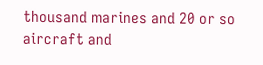thousand marines and 20 or so aircraft and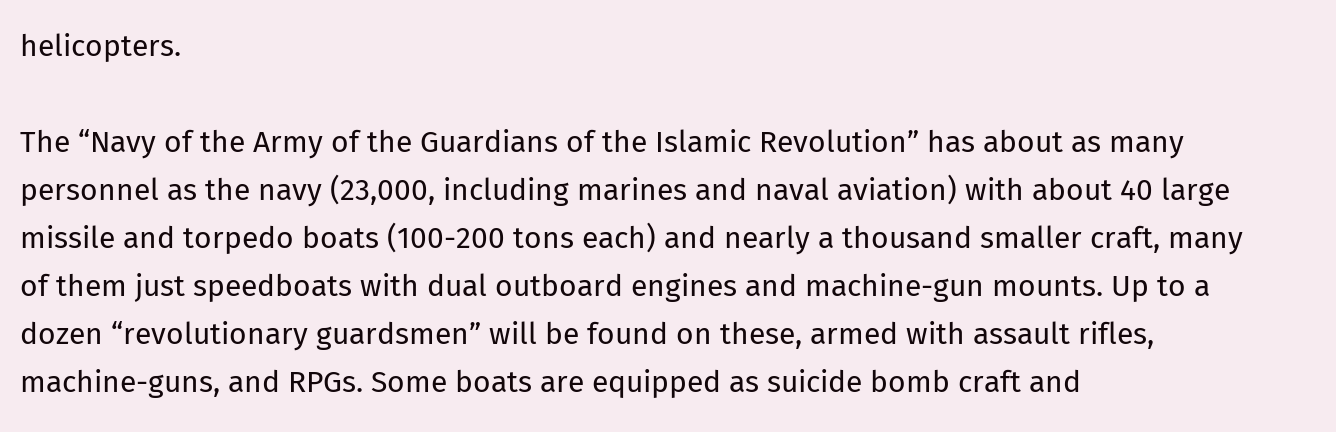helicopters.

The “Navy of the Army of the Guardians of the Islamic Revolution” has about as many personnel as the navy (23,000, including marines and naval aviation) with about 40 large missile and torpedo boats (100-200 tons each) and nearly a thousand smaller craft, many of them just speedboats with dual outboard engines and machine-gun mounts. Up to a dozen “revolutionary guardsmen” will be found on these, armed with assault rifles, machine-guns, and RPGs. Some boats are equipped as suicide bomb craft and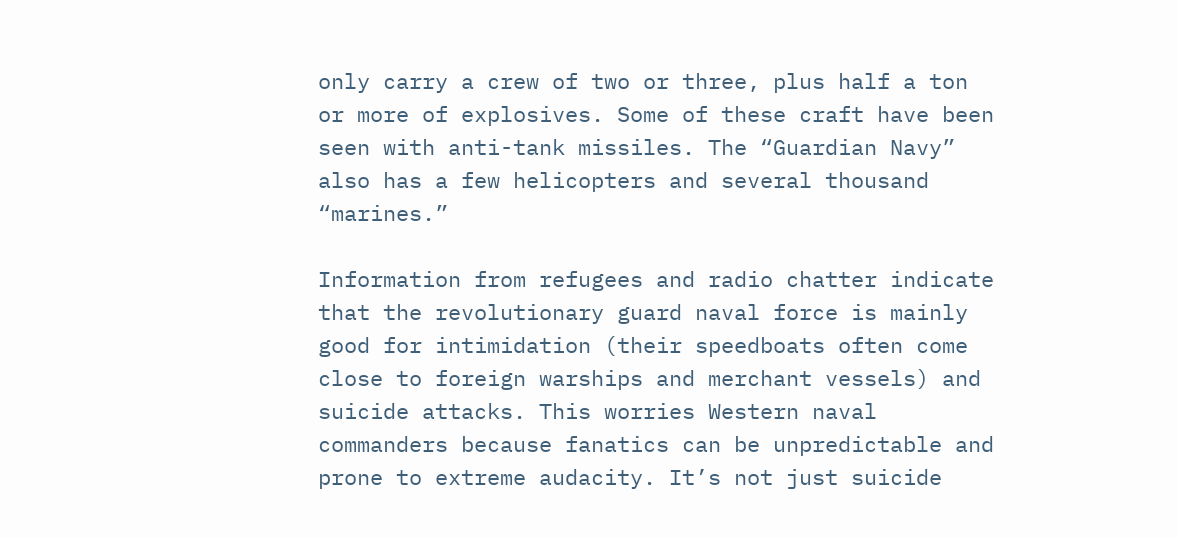only carry a crew of two or three, plus half a ton or more of explosives. Some of these craft have been seen with anti-tank missiles. The “Guardian Navy” also has a few helicopters and several thousand “marines.”

Information from refugees and radio chatter indicate that the revolutionary guard naval force is mainly good for intimidation (their speedboats often come close to foreign warships and merchant vessels) and suicide attacks. This worries Western naval commanders because fanatics can be unpredictable and prone to extreme audacity. It’s not just suicide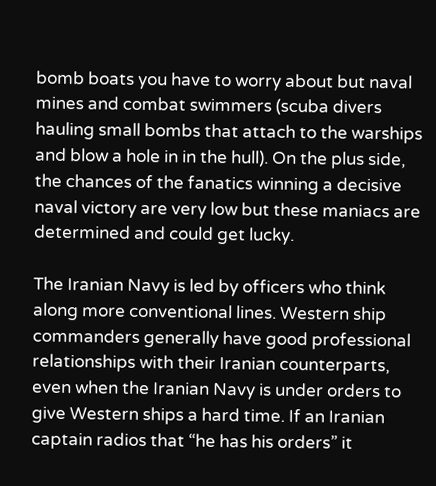bomb boats you have to worry about but naval mines and combat swimmers (scuba divers hauling small bombs that attach to the warships and blow a hole in in the hull). On the plus side, the chances of the fanatics winning a decisive naval victory are very low but these maniacs are determined and could get lucky.

The Iranian Navy is led by officers who think along more conventional lines. Western ship commanders generally have good professional relationships with their Iranian counterparts, even when the Iranian Navy is under orders to give Western ships a hard time. If an Iranian captain radios that “he has his orders” it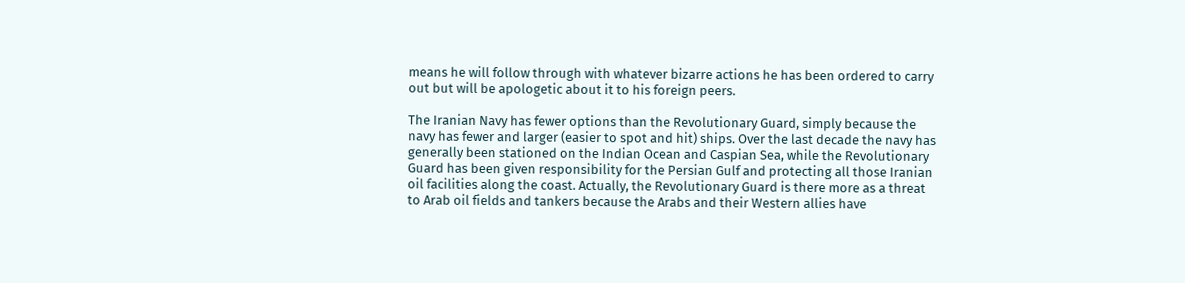means he will follow through with whatever bizarre actions he has been ordered to carry out but will be apologetic about it to his foreign peers.

The Iranian Navy has fewer options than the Revolutionary Guard, simply because the navy has fewer and larger (easier to spot and hit) ships. Over the last decade the navy has generally been stationed on the Indian Ocean and Caspian Sea, while the Revolutionary Guard has been given responsibility for the Persian Gulf and protecting all those Iranian oil facilities along the coast. Actually, the Revolutionary Guard is there more as a threat to Arab oil fields and tankers because the Arabs and their Western allies have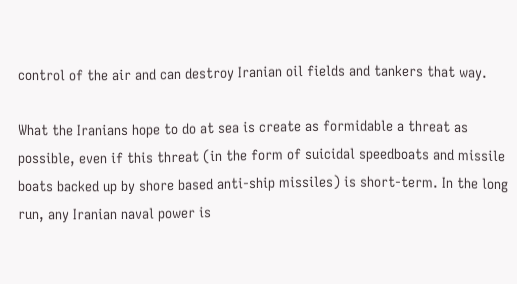control of the air and can destroy Iranian oil fields and tankers that way.

What the Iranians hope to do at sea is create as formidable a threat as possible, even if this threat (in the form of suicidal speedboats and missile boats backed up by shore based anti-ship missiles) is short-term. In the long run, any Iranian naval power is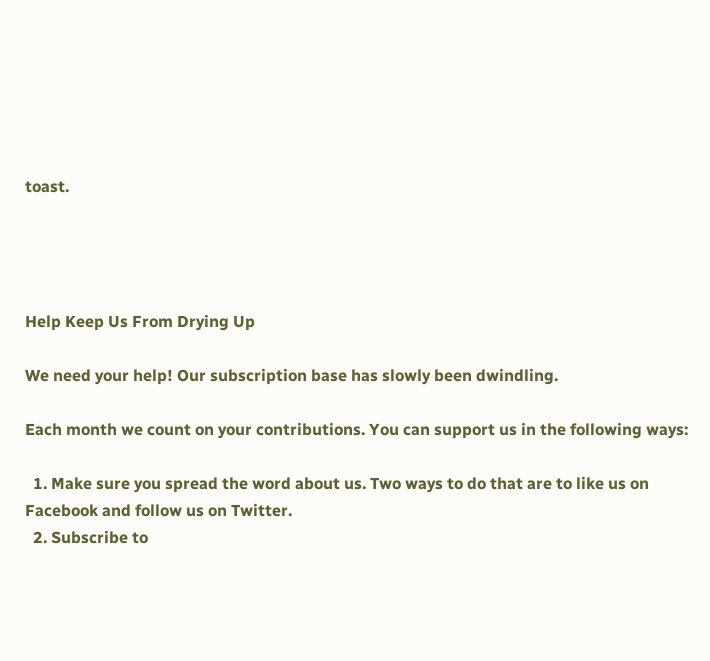toast.




Help Keep Us From Drying Up

We need your help! Our subscription base has slowly been dwindling.

Each month we count on your contributions. You can support us in the following ways:

  1. Make sure you spread the word about us. Two ways to do that are to like us on Facebook and follow us on Twitter.
  2. Subscribe to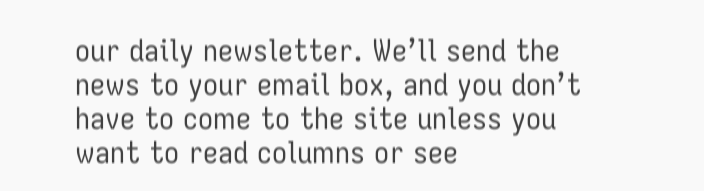our daily newsletter. We’ll send the news to your email box, and you don’t have to come to the site unless you want to read columns or see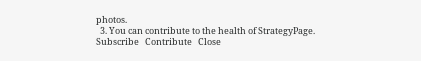photos.
  3. You can contribute to the health of StrategyPage.
Subscribe   Contribute   Close